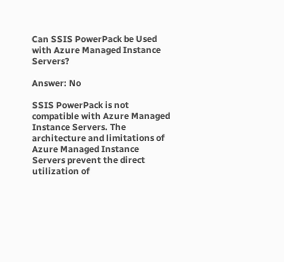Can SSIS PowerPack be Used with Azure Managed Instance Servers?

Answer: No

SSIS PowerPack is not compatible with Azure Managed Instance Servers. The architecture and limitations of Azure Managed Instance Servers prevent the direct utilization of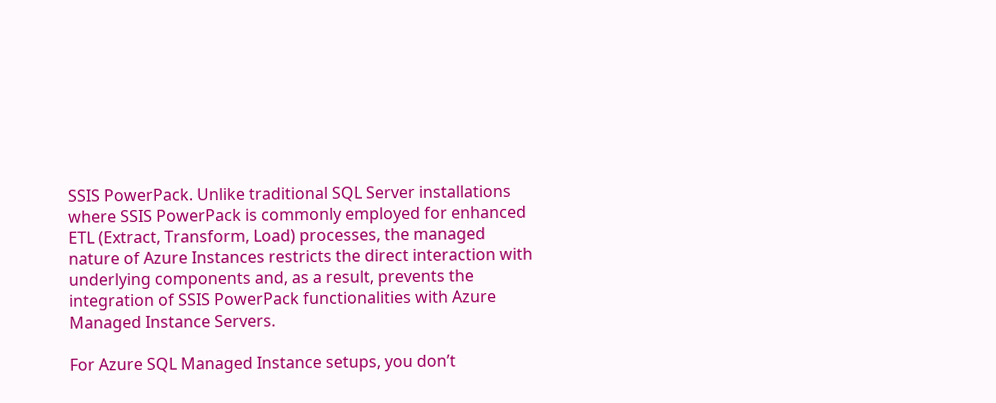SSIS PowerPack. Unlike traditional SQL Server installations where SSIS PowerPack is commonly employed for enhanced ETL (Extract, Transform, Load) processes, the managed nature of Azure Instances restricts the direct interaction with underlying components and, as a result, prevents the integration of SSIS PowerPack functionalities with Azure Managed Instance Servers.

For Azure SQL Managed Instance setups, you don’t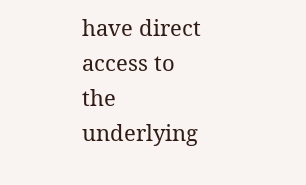have direct access to the underlying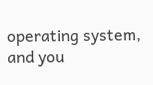operating system, and you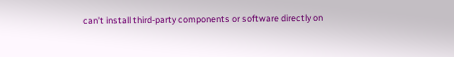can’t install third-party components or software directly on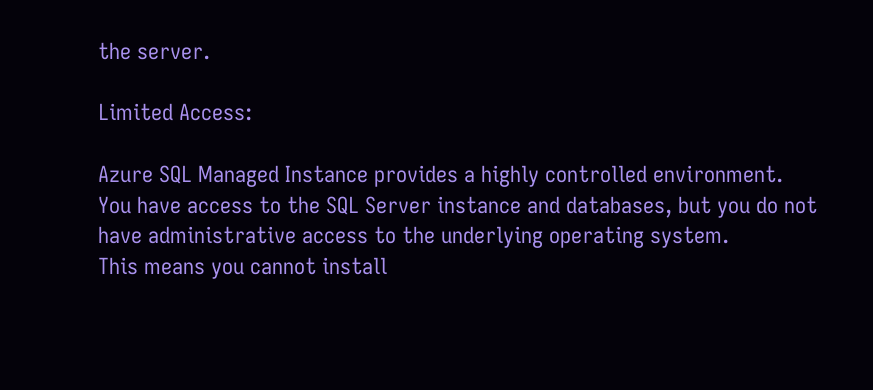the server.

Limited Access:

Azure SQL Managed Instance provides a highly controlled environment.
You have access to the SQL Server instance and databases, but you do not have administrative access to the underlying operating system.
This means you cannot install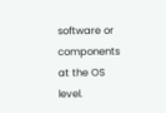software or components at the OS level.